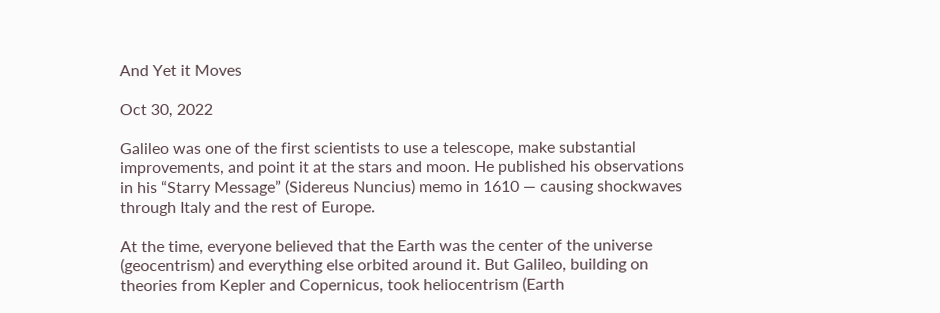And Yet it Moves

Oct 30, 2022

Galileo was one of the first scientists to use a telescope, make substantial improvements, and point it at the stars and moon. He published his observations in his “Starry Message” (Sidereus Nuncius) memo in 1610 — causing shockwaves through Italy and the rest of Europe.

At the time, everyone believed that the Earth was the center of the universe (geocentrism) and everything else orbited around it. But Galileo, building on theories from Kepler and Copernicus, took heliocentrism (Earth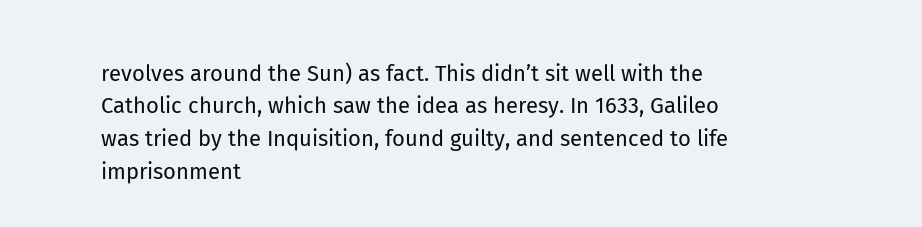revolves around the Sun) as fact. This didn’t sit well with the Catholic church, which saw the idea as heresy. In 1633, Galileo was tried by the Inquisition, found guilty, and sentenced to life imprisonment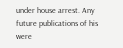under house arrest. Any future publications of his were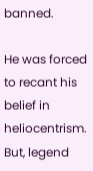banned.

He was forced to recant his belief in heliocentrism. But, legend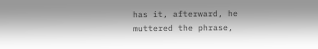has it, afterward, he muttered the phrase,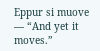Eppur si muove — “And yet it moves.”